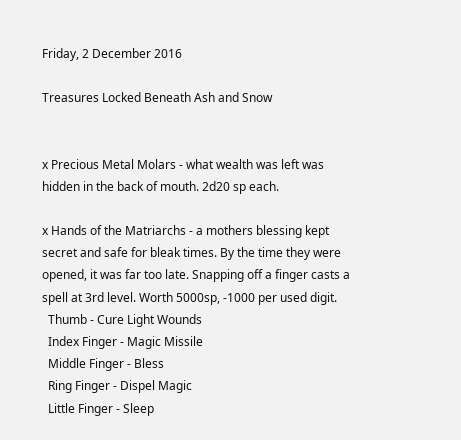Friday, 2 December 2016

Treasures Locked Beneath Ash and Snow


x Precious Metal Molars - what wealth was left was hidden in the back of mouth. 2d20 sp each.

x Hands of the Matriarchs - a mothers blessing kept secret and safe for bleak times. By the time they were opened, it was far too late. Snapping off a finger casts a spell at 3rd level. Worth 5000sp, -1000 per used digit.
  Thumb - Cure Light Wounds
  Index Finger - Magic Missile
  Middle Finger - Bless
  Ring Finger - Dispel Magic
  Little Finger - Sleep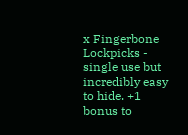x Fingerbone Lockpicks - single use but incredibly easy to hide. +1 bonus to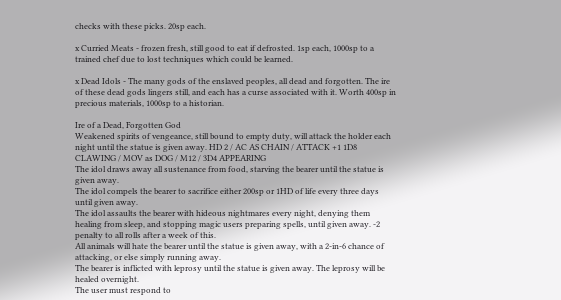checks with these picks. 20sp each.

x Curried Meats - frozen fresh, still good to eat if defrosted. 1sp each, 1000sp to a trained chef due to lost techniques which could be learned.

x Dead Idols - The many gods of the enslaved peoples, all dead and forgotten. The ire of these dead gods lingers still, and each has a curse associated with it. Worth 400sp in precious materials, 1000sp to a historian.

Ire of a Dead, Forgotten God
Weakened spirits of vengeance, still bound to empty duty, will attack the holder each night until the statue is given away. HD 2 / AC AS CHAIN / ATTACK +1 1D8 CLAWING / MOV as DOG / M12 / 3D4 APPEARING
The idol draws away all sustenance from food, starving the bearer until the statue is given away.
The idol compels the bearer to sacrifice either 200sp or 1HD of life every three days until given away.
The idol assaults the bearer with hideous nightmares every night, denying them healing from sleep, and stopping magic users preparing spells, until given away. -2 penalty to all rolls after a week of this.
All animals will hate the bearer until the statue is given away, with a 2-in-6 chance of attacking, or else simply running away.
The bearer is inflicted with leprosy until the statue is given away. The leprosy will be healed overnight.
The user must respond to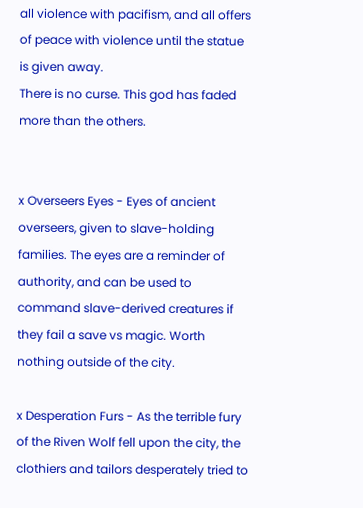all violence with pacifism, and all offers of peace with violence until the statue is given away.
There is no curse. This god has faded more than the others.


x Overseers Eyes - Eyes of ancient overseers, given to slave-holding families. The eyes are a reminder of authority, and can be used to command slave-derived creatures if they fail a save vs magic. Worth nothing outside of the city.

x Desperation Furs - As the terrible fury of the Riven Wolf fell upon the city, the clothiers and tailors desperately tried to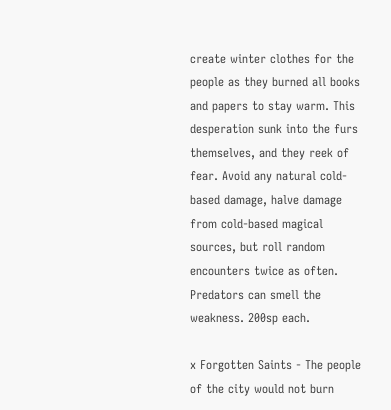create winter clothes for the people as they burned all books and papers to stay warm. This desperation sunk into the furs themselves, and they reek of fear. Avoid any natural cold-based damage, halve damage from cold-based magical sources, but roll random encounters twice as often. Predators can smell the weakness. 200sp each.

x Forgotten Saints - The people of the city would not burn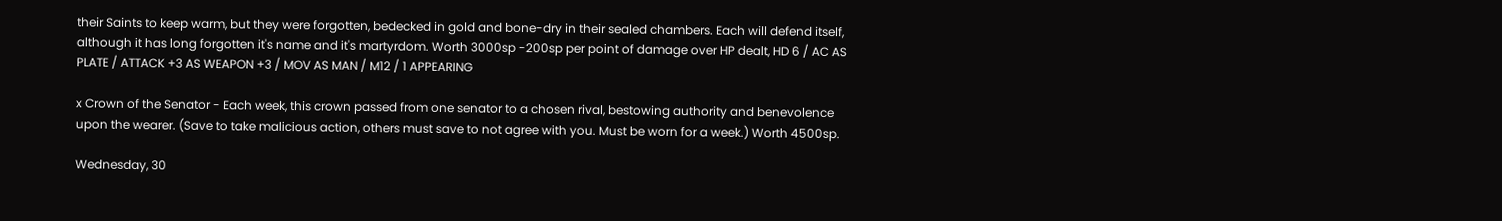their Saints to keep warm, but they were forgotten, bedecked in gold and bone-dry in their sealed chambers. Each will defend itself, although it has long forgotten it's name and it's martyrdom. Worth 3000sp -200sp per point of damage over HP dealt, HD 6 / AC AS PLATE / ATTACK +3 AS WEAPON +3 / MOV AS MAN / M12 / 1 APPEARING

x Crown of the Senator - Each week, this crown passed from one senator to a chosen rival, bestowing authority and benevolence upon the wearer. (Save to take malicious action, others must save to not agree with you. Must be worn for a week.) Worth 4500sp.

Wednesday, 30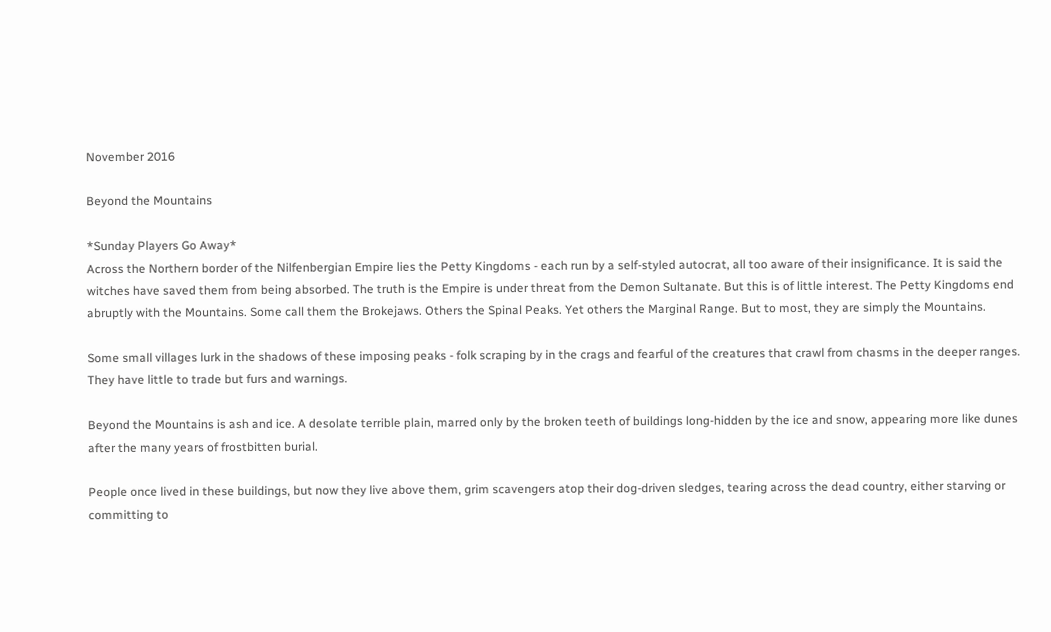November 2016

Beyond the Mountains

*Sunday Players Go Away*
Across the Northern border of the Nilfenbergian Empire lies the Petty Kingdoms - each run by a self-styled autocrat, all too aware of their insignificance. It is said the witches have saved them from being absorbed. The truth is the Empire is under threat from the Demon Sultanate. But this is of little interest. The Petty Kingdoms end abruptly with the Mountains. Some call them the Brokejaws. Others the Spinal Peaks. Yet others the Marginal Range. But to most, they are simply the Mountains.

Some small villages lurk in the shadows of these imposing peaks - folk scraping by in the crags and fearful of the creatures that crawl from chasms in the deeper ranges. They have little to trade but furs and warnings.

Beyond the Mountains is ash and ice. A desolate terrible plain, marred only by the broken teeth of buildings long-hidden by the ice and snow, appearing more like dunes after the many years of frostbitten burial.

People once lived in these buildings, but now they live above them, grim scavengers atop their dog-driven sledges, tearing across the dead country, either starving or committing to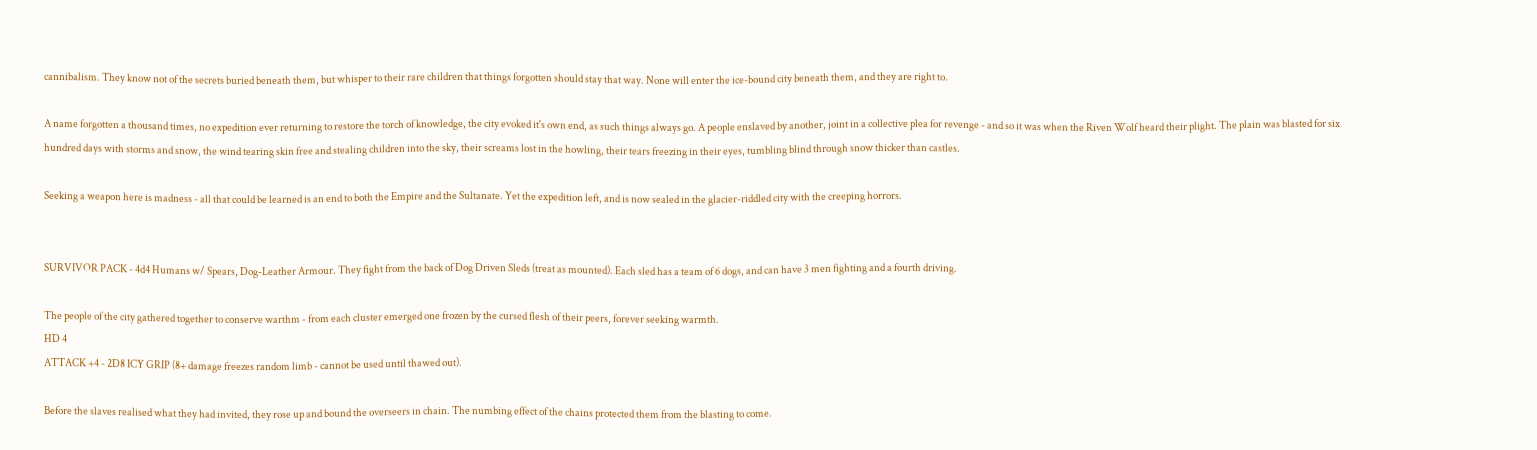cannibalism. They know not of the secrets buried beneath them, but whisper to their rare children that things forgotten should stay that way. None will enter the ice-bound city beneath them, and they are right to.

A name forgotten a thousand times, no expedition ever returning to restore the torch of knowledge, the city evoked it's own end, as such things always go. A people enslaved by another, joint in a collective plea for revenge - and so it was when the Riven Wolf heard their plight. The plain was blasted for six hundred days with storms and snow, the wind tearing skin free and stealing children into the sky, their screams lost in the howling, their tears freezing in their eyes, tumbling blind through snow thicker than castles.

Seeking a weapon here is madness - all that could be learned is an end to both the Empire and the Sultanate. Yet the expedition left, and is now sealed in the glacier-riddled city with the creeping horrors.


SURVIVOR PACK - 4d4 Humans w/ Spears, Dog-Leather Armour. They fight from the back of Dog Driven Sleds (treat as mounted). Each sled has a team of 6 dogs, and can have 3 men fighting and a fourth driving.

The people of the city gathered together to conserve warthm - from each cluster emerged one frozen by the cursed flesh of their peers, forever seeking warmth.
HD 4
ATTACK +4 - 2D8 ICY GRIP (8+ damage freezes random limb - cannot be used until thawed out).

Before the slaves realised what they had invited, they rose up and bound the overseers in chain. The numbing effect of the chains protected them from the blasting to come.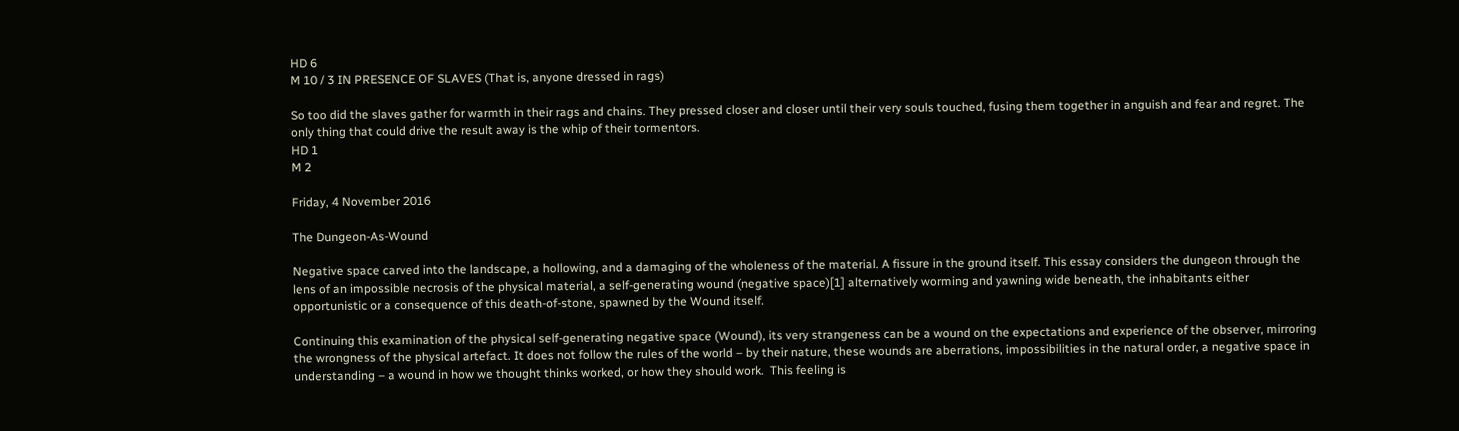HD 6
M 10 / 3 IN PRESENCE OF SLAVES (That is, anyone dressed in rags)

So too did the slaves gather for warmth in their rags and chains. They pressed closer and closer until their very souls touched, fusing them together in anguish and fear and regret. The only thing that could drive the result away is the whip of their tormentors.
HD 1
M 2

Friday, 4 November 2016

The Dungeon-As-Wound

Negative space carved into the landscape, a hollowing, and a damaging of the wholeness of the material. A fissure in the ground itself. This essay considers the dungeon through the lens of an impossible necrosis of the physical material, a self-generating wound (negative space)[1] alternatively worming and yawning wide beneath, the inhabitants either opportunistic or a consequence of this death-of-stone, spawned by the Wound itself.

Continuing this examination of the physical self-generating negative space (Wound), its very strangeness can be a wound on the expectations and experience of the observer, mirroring the wrongness of the physical artefact. It does not follow the rules of the world – by their nature, these wounds are aberrations, impossibilities in the natural order, a negative space in understanding – a wound in how we thought thinks worked, or how they should work.  This feeling is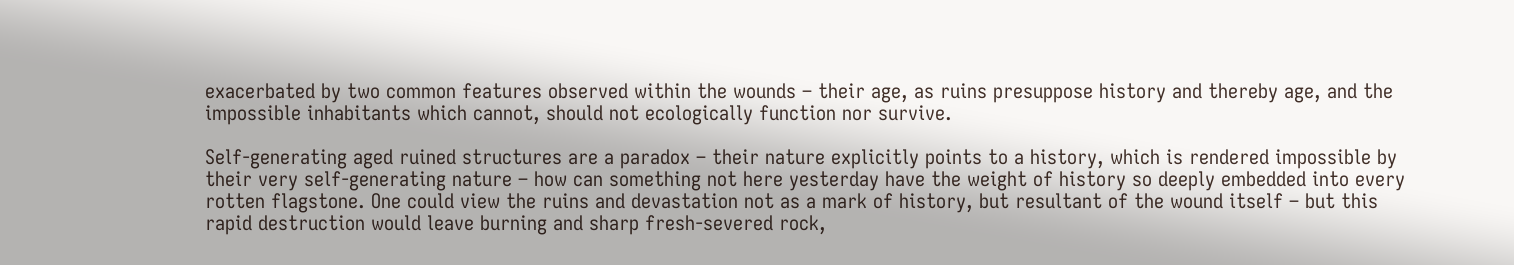exacerbated by two common features observed within the wounds – their age, as ruins presuppose history and thereby age, and the impossible inhabitants which cannot, should not ecologically function nor survive.

Self-generating aged ruined structures are a paradox – their nature explicitly points to a history, which is rendered impossible by their very self-generating nature – how can something not here yesterday have the weight of history so deeply embedded into every rotten flagstone. One could view the ruins and devastation not as a mark of history, but resultant of the wound itself – but this rapid destruction would leave burning and sharp fresh-severed rock,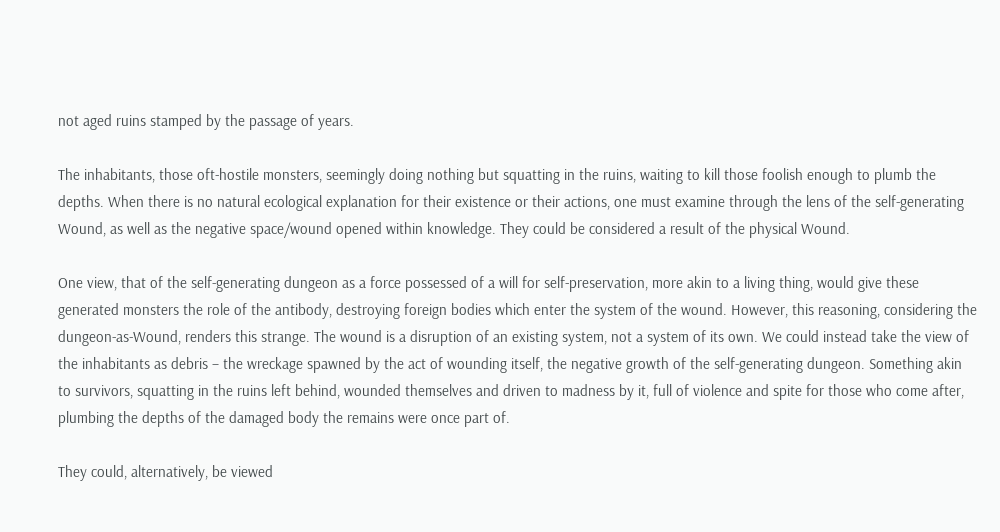not aged ruins stamped by the passage of years.

The inhabitants, those oft-hostile monsters, seemingly doing nothing but squatting in the ruins, waiting to kill those foolish enough to plumb the depths. When there is no natural ecological explanation for their existence or their actions, one must examine through the lens of the self-generating Wound, as well as the negative space/wound opened within knowledge. They could be considered a result of the physical Wound.

One view, that of the self-generating dungeon as a force possessed of a will for self-preservation, more akin to a living thing, would give these generated monsters the role of the antibody, destroying foreign bodies which enter the system of the wound. However, this reasoning, considering the dungeon-as-Wound, renders this strange. The wound is a disruption of an existing system, not a system of its own. We could instead take the view of the inhabitants as debris – the wreckage spawned by the act of wounding itself, the negative growth of the self-generating dungeon. Something akin to survivors, squatting in the ruins left behind, wounded themselves and driven to madness by it, full of violence and spite for those who come after, plumbing the depths of the damaged body the remains were once part of.

They could, alternatively, be viewed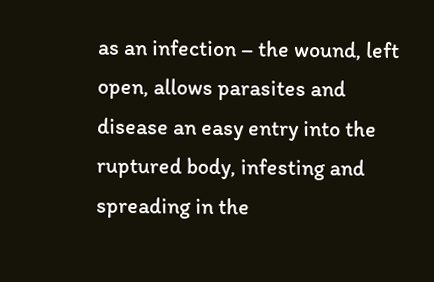as an infection – the wound, left open, allows parasites and disease an easy entry into the ruptured body, infesting and spreading in the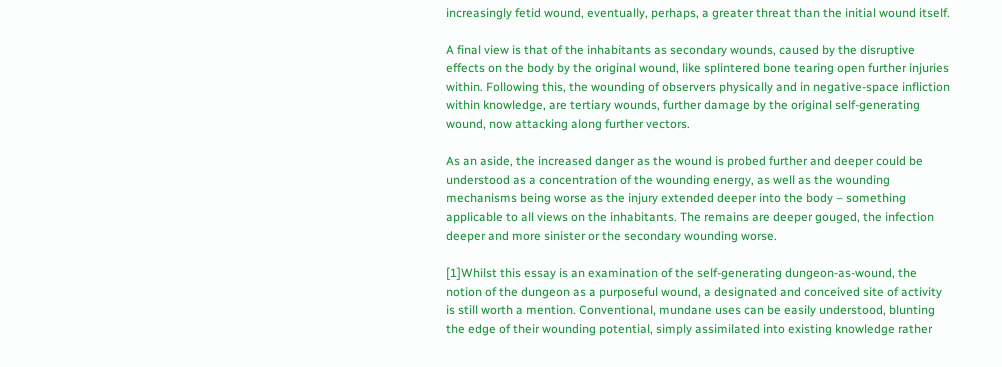increasingly fetid wound, eventually, perhaps, a greater threat than the initial wound itself.

A final view is that of the inhabitants as secondary wounds, caused by the disruptive effects on the body by the original wound, like splintered bone tearing open further injuries within. Following this, the wounding of observers physically and in negative-space infliction within knowledge, are tertiary wounds, further damage by the original self-generating wound, now attacking along further vectors.

As an aside, the increased danger as the wound is probed further and deeper could be understood as a concentration of the wounding energy, as well as the wounding mechanisms being worse as the injury extended deeper into the body – something applicable to all views on the inhabitants. The remains are deeper gouged, the infection deeper and more sinister or the secondary wounding worse.

[1]Whilst this essay is an examination of the self-generating dungeon-as-wound, the notion of the dungeon as a purposeful wound, a designated and conceived site of activity is still worth a mention. Conventional, mundane uses can be easily understood, blunting the edge of their wounding potential, simply assimilated into existing knowledge rather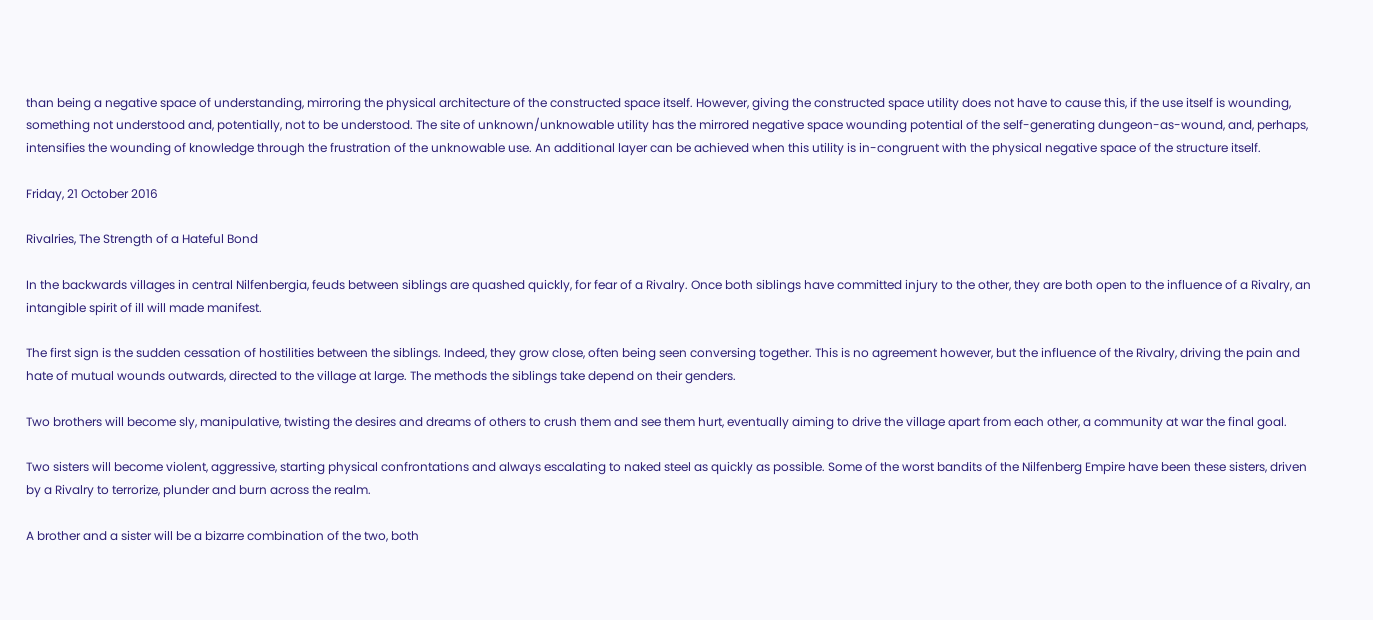than being a negative space of understanding, mirroring the physical architecture of the constructed space itself. However, giving the constructed space utility does not have to cause this, if the use itself is wounding, something not understood and, potentially, not to be understood. The site of unknown/unknowable utility has the mirrored negative space wounding potential of the self-generating dungeon-as-wound, and, perhaps, intensifies the wounding of knowledge through the frustration of the unknowable use. An additional layer can be achieved when this utility is in-congruent with the physical negative space of the structure itself.

Friday, 21 October 2016

Rivalries, The Strength of a Hateful Bond

In the backwards villages in central Nilfenbergia, feuds between siblings are quashed quickly, for fear of a Rivalry. Once both siblings have committed injury to the other, they are both open to the influence of a Rivalry, an intangible spirit of ill will made manifest.

The first sign is the sudden cessation of hostilities between the siblings. Indeed, they grow close, often being seen conversing together. This is no agreement however, but the influence of the Rivalry, driving the pain and hate of mutual wounds outwards, directed to the village at large. The methods the siblings take depend on their genders.

Two brothers will become sly, manipulative, twisting the desires and dreams of others to crush them and see them hurt, eventually aiming to drive the village apart from each other, a community at war the final goal.

Two sisters will become violent, aggressive, starting physical confrontations and always escalating to naked steel as quickly as possible. Some of the worst bandits of the Nilfenberg Empire have been these sisters, driven by a Rivalry to terrorize, plunder and burn across the realm.

A brother and a sister will be a bizarre combination of the two, both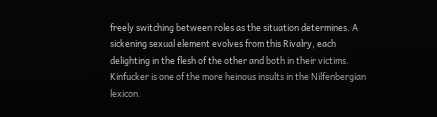freely switching between roles as the situation determines. A sickening sexual element evolves from this Rivalry, each delighting in the flesh of the other and both in their victims. Kinfucker is one of the more heinous insults in the Nilfenbergian lexicon.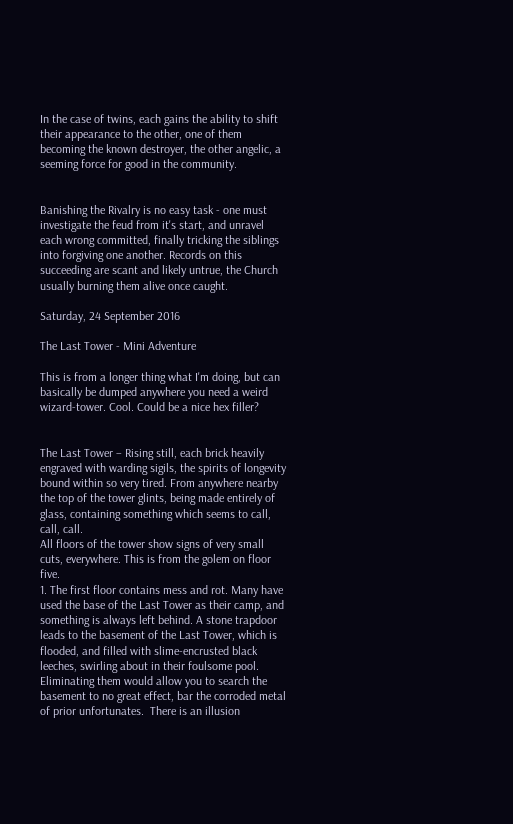In the case of twins, each gains the ability to shift their appearance to the other, one of them becoming the known destroyer, the other angelic, a seeming force for good in the community.


Banishing the Rivalry is no easy task - one must investigate the feud from it's start, and unravel each wrong committed, finally tricking the siblings into forgiving one another. Records on this succeeding are scant and likely untrue, the Church usually burning them alive once caught.

Saturday, 24 September 2016

The Last Tower - Mini Adventure

This is from a longer thing what I'm doing, but can basically be dumped anywhere you need a weird wizard-tower. Cool. Could be a nice hex filler?


The Last Tower – Rising still, each brick heavily engraved with warding sigils, the spirits of longevity bound within so very tired. From anywhere nearby the top of the tower glints, being made entirely of glass, containing something which seems to call, call, call.
All floors of the tower show signs of very small cuts, everywhere. This is from the golem on floor five.
1. The first floor contains mess and rot. Many have used the base of the Last Tower as their camp, and something is always left behind. A stone trapdoor leads to the basement of the Last Tower, which is flooded, and filled with slime-encrusted black leeches, swirling about in their foulsome pool. Eliminating them would allow you to search the basement to no great effect, bar the corroded metal of prior unfortunates.  There is an illusion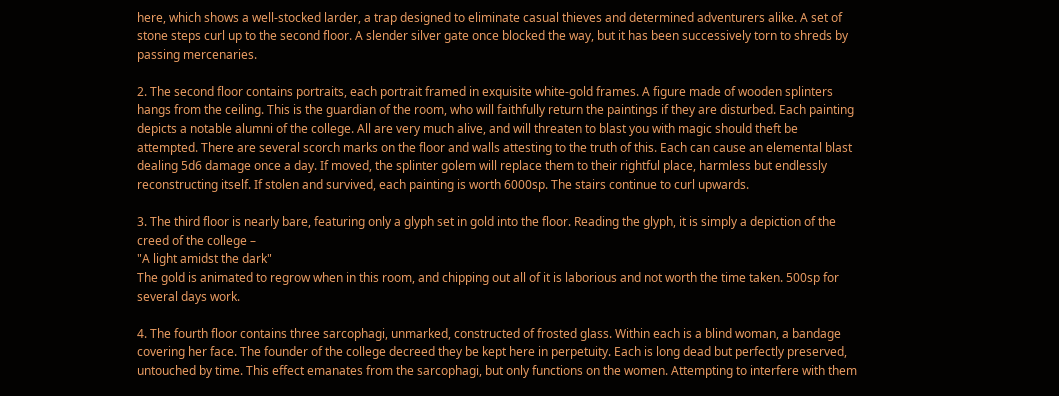here, which shows a well-stocked larder, a trap designed to eliminate casual thieves and determined adventurers alike. A set of stone steps curl up to the second floor. A slender silver gate once blocked the way, but it has been successively torn to shreds by passing mercenaries.

2. The second floor contains portraits, each portrait framed in exquisite white-gold frames. A figure made of wooden splinters hangs from the ceiling. This is the guardian of the room, who will faithfully return the paintings if they are disturbed. Each painting depicts a notable alumni of the college. All are very much alive, and will threaten to blast you with magic should theft be attempted. There are several scorch marks on the floor and walls attesting to the truth of this. Each can cause an elemental blast dealing 5d6 damage once a day. If moved, the splinter golem will replace them to their rightful place, harmless but endlessly reconstructing itself. If stolen and survived, each painting is worth 6000sp. The stairs continue to curl upwards.

3. The third floor is nearly bare, featuring only a glyph set in gold into the floor. Reading the glyph, it is simply a depiction of the creed of the college –
"A light amidst the dark"
The gold is animated to regrow when in this room, and chipping out all of it is laborious and not worth the time taken. 500sp for several days work.

4. The fourth floor contains three sarcophagi, unmarked, constructed of frosted glass. Within each is a blind woman, a bandage covering her face. The founder of the college decreed they be kept here in perpetuity. Each is long dead but perfectly preserved, untouched by time. This effect emanates from the sarcophagi, but only functions on the women. Attempting to interfere with them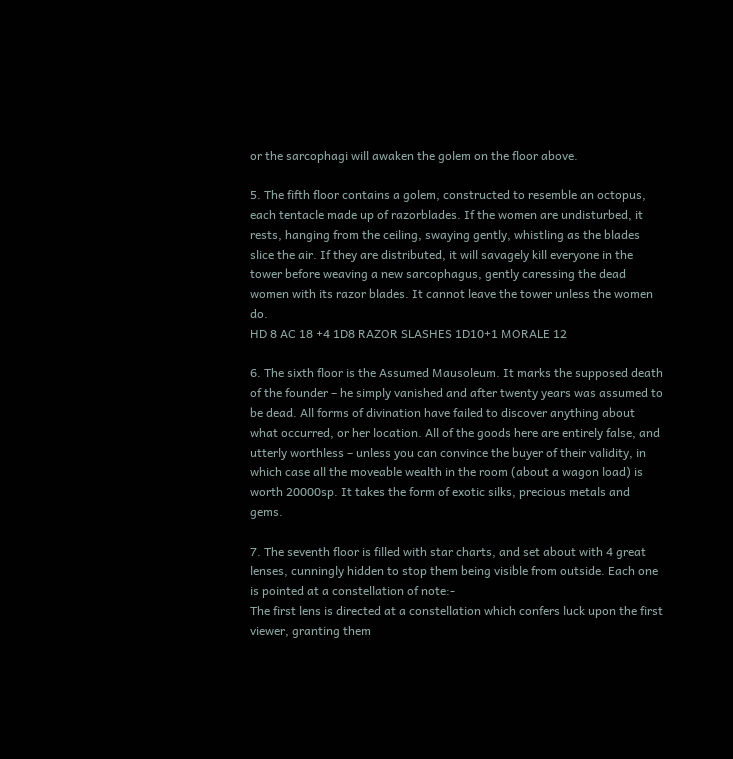or the sarcophagi will awaken the golem on the floor above.

5. The fifth floor contains a golem, constructed to resemble an octopus, each tentacle made up of razorblades. If the women are undisturbed, it rests, hanging from the ceiling, swaying gently, whistling as the blades slice the air. If they are distributed, it will savagely kill everyone in the tower before weaving a new sarcophagus, gently caressing the dead women with its razor blades. It cannot leave the tower unless the women do.
HD 8 AC 18 +4 1D8 RAZOR SLASHES 1D10+1 MORALE 12

6. The sixth floor is the Assumed Mausoleum. It marks the supposed death of the founder – he simply vanished and after twenty years was assumed to be dead. All forms of divination have failed to discover anything about what occurred, or her location. All of the goods here are entirely false, and utterly worthless – unless you can convince the buyer of their validity, in which case all the moveable wealth in the room (about a wagon load) is worth 20000sp. It takes the form of exotic silks, precious metals and gems.

7. The seventh floor is filled with star charts, and set about with 4 great lenses, cunningly hidden to stop them being visible from outside. Each one is pointed at a constellation of note:-
The first lens is directed at a constellation which confers luck upon the first viewer, granting them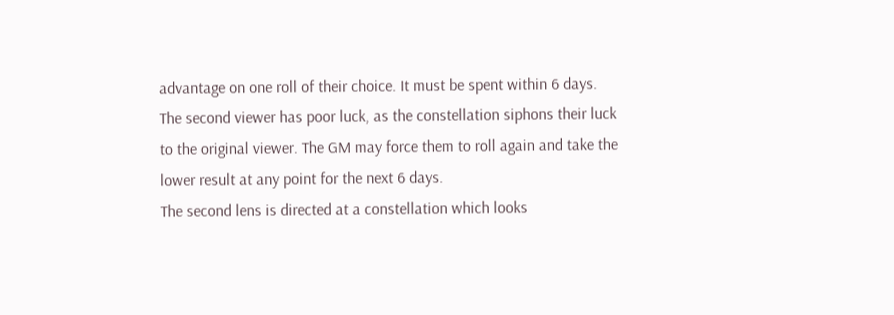advantage on one roll of their choice. It must be spent within 6 days. The second viewer has poor luck, as the constellation siphons their luck to the original viewer. The GM may force them to roll again and take the lower result at any point for the next 6 days.
The second lens is directed at a constellation which looks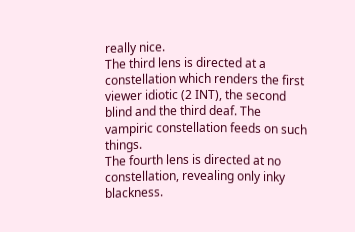really nice.
The third lens is directed at a constellation which renders the first viewer idiotic (2 INT), the second blind and the third deaf. The vampiric constellation feeds on such things.
The fourth lens is directed at no constellation, revealing only inky blackness.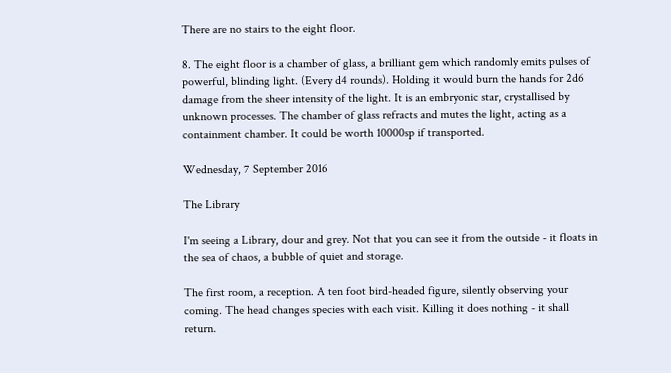There are no stairs to the eight floor.

8. The eight floor is a chamber of glass, a brilliant gem which randomly emits pulses of powerful, blinding light. (Every d4 rounds). Holding it would burn the hands for 2d6 damage from the sheer intensity of the light. It is an embryonic star, crystallised by unknown processes. The chamber of glass refracts and mutes the light, acting as a containment chamber. It could be worth 10000sp if transported.

Wednesday, 7 September 2016

The Library

I'm seeing a Library, dour and grey. Not that you can see it from the outside - it floats in the sea of chaos, a bubble of quiet and storage.

The first room, a reception. A ten foot bird-headed figure, silently observing your coming. The head changes species with each visit. Killing it does nothing - it shall return.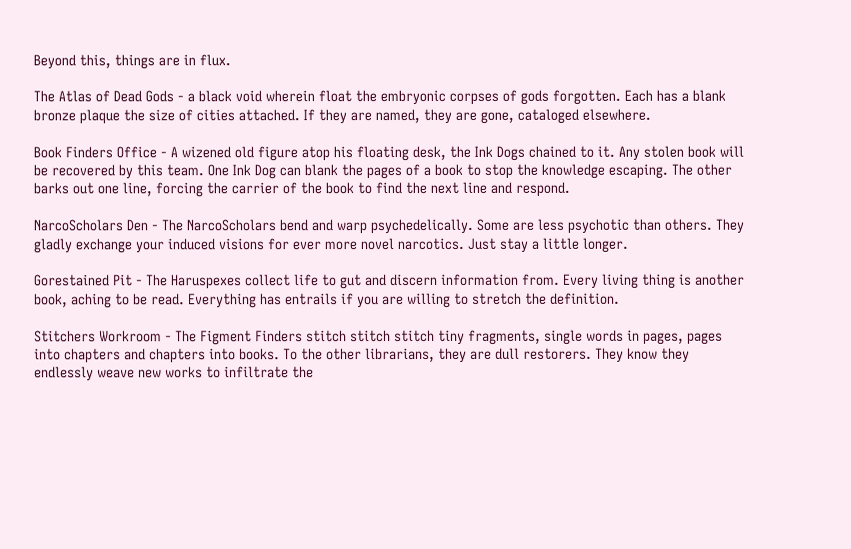Beyond this, things are in flux.

The Atlas of Dead Gods - a black void wherein float the embryonic corpses of gods forgotten. Each has a blank bronze plaque the size of cities attached. If they are named, they are gone, cataloged elsewhere.

Book Finders Office - A wizened old figure atop his floating desk, the Ink Dogs chained to it. Any stolen book will be recovered by this team. One Ink Dog can blank the pages of a book to stop the knowledge escaping. The other barks out one line, forcing the carrier of the book to find the next line and respond.

NarcoScholars Den - The NarcoScholars bend and warp psychedelically. Some are less psychotic than others. They gladly exchange your induced visions for ever more novel narcotics. Just stay a little longer.

Gorestained Pit - The Haruspexes collect life to gut and discern information from. Every living thing is another book, aching to be read. Everything has entrails if you are willing to stretch the definition.

Stitchers Workroom - The Figment Finders stitch stitch stitch tiny fragments, single words in pages, pages into chapters and chapters into books. To the other librarians, they are dull restorers. They know they endlessly weave new works to infiltrate the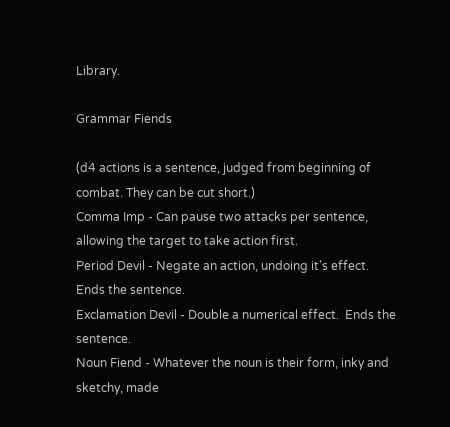Library.

Grammar Fiends

(d4 actions is a sentence, judged from beginning of combat. They can be cut short.)
Comma Imp - Can pause two attacks per sentence, allowing the target to take action first.
Period Devil - Negate an action, undoing it's effect. Ends the sentence.
Exclamation Devil - Double a numerical effect.  Ends the sentence.
Noun Fiend - Whatever the noun is their form, inky and sketchy, made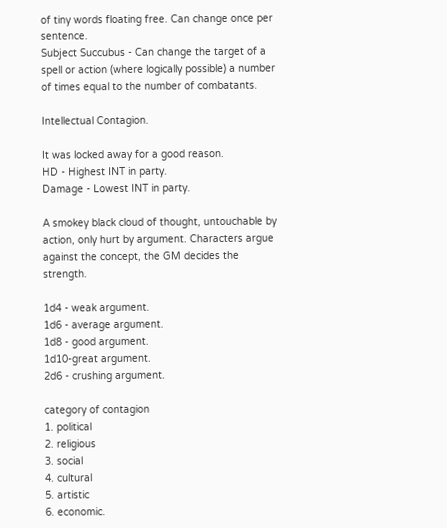of tiny words floating free. Can change once per sentence.
Subject Succubus - Can change the target of a spell or action (where logically possible) a number of times equal to the number of combatants.

Intellectual Contagion.

It was locked away for a good reason.
HD - Highest INT in party.
Damage - Lowest INT in party.

A smokey black cloud of thought, untouchable by action, only hurt by argument. Characters argue against the concept, the GM decides the strength.

1d4 - weak argument.
1d6 - average argument.
1d8 - good argument.
1d10-great argument.
2d6 - crushing argument.

category of contagion
1. political
2. religious
3. social
4. cultural
5. artistic
6. economic.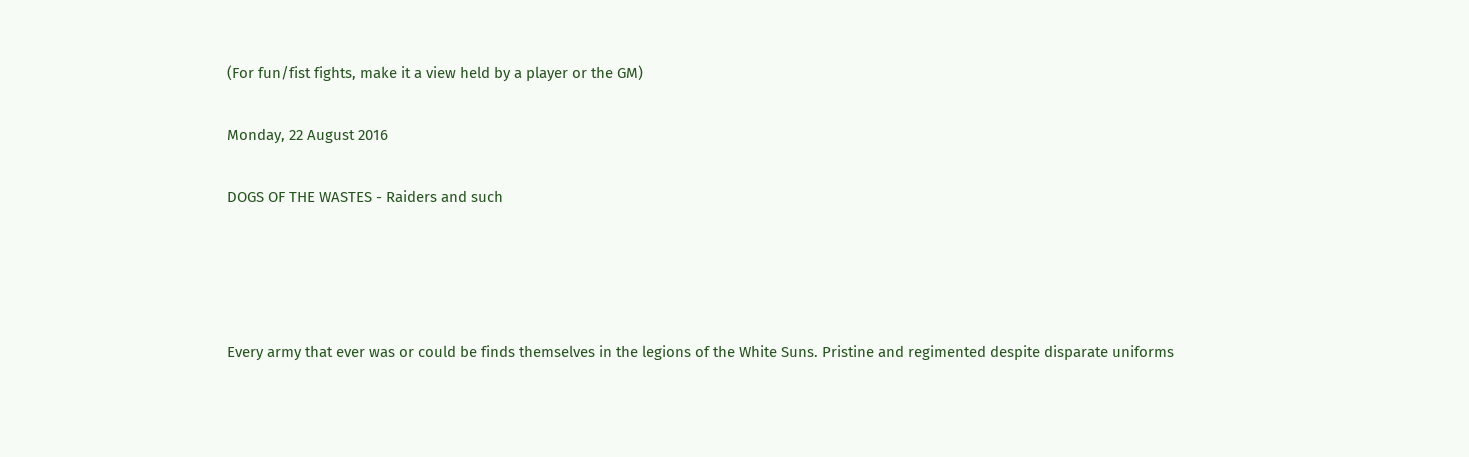(For fun/fist fights, make it a view held by a player or the GM)

Monday, 22 August 2016

DOGS OF THE WASTES - Raiders and such




Every army that ever was or could be finds themselves in the legions of the White Suns. Pristine and regimented despite disparate uniforms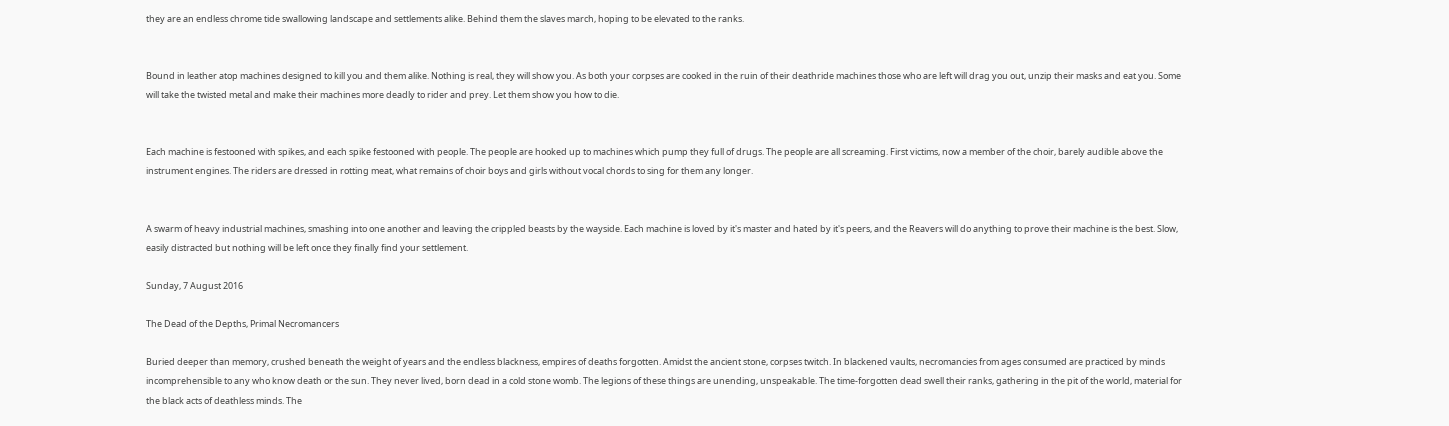they are an endless chrome tide swallowing landscape and settlements alike. Behind them the slaves march, hoping to be elevated to the ranks.


Bound in leather atop machines designed to kill you and them alike. Nothing is real, they will show you. As both your corpses are cooked in the ruin of their deathride machines those who are left will drag you out, unzip their masks and eat you. Some will take the twisted metal and make their machines more deadly to rider and prey. Let them show you how to die.


Each machine is festooned with spikes, and each spike festooned with people. The people are hooked up to machines which pump they full of drugs. The people are all screaming. First victims, now a member of the choir, barely audible above the instrument engines. The riders are dressed in rotting meat, what remains of choir boys and girls without vocal chords to sing for them any longer.


A swarm of heavy industrial machines, smashing into one another and leaving the crippled beasts by the wayside. Each machine is loved by it's master and hated by it's peers, and the Reavers will do anything to prove their machine is the best. Slow, easily distracted but nothing will be left once they finally find your settlement.

Sunday, 7 August 2016

The Dead of the Depths, Primal Necromancers

Buried deeper than memory, crushed beneath the weight of years and the endless blackness, empires of deaths forgotten. Amidst the ancient stone, corpses twitch. In blackened vaults, necromancies from ages consumed are practiced by minds incomprehensible to any who know death or the sun. They never lived, born dead in a cold stone womb. The legions of these things are unending, unspeakable. The time-forgotten dead swell their ranks, gathering in the pit of the world, material for the black acts of deathless minds. The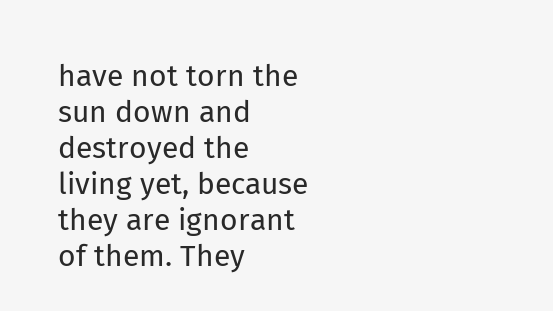have not torn the sun down and destroyed the living yet, because they are ignorant of them. They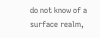do not know of a surface realm,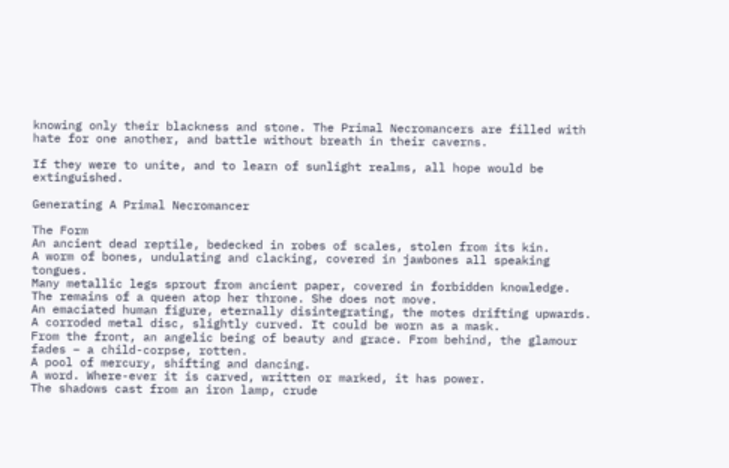knowing only their blackness and stone. The Primal Necromancers are filled with hate for one another, and battle without breath in their caverns.

If they were to unite, and to learn of sunlight realms, all hope would be extinguished.

Generating A Primal Necromancer

The Form
An ancient dead reptile, bedecked in robes of scales, stolen from its kin.
A worm of bones, undulating and clacking, covered in jawbones all speaking tongues.
Many metallic legs sprout from ancient paper, covered in forbidden knowledge.
The remains of a queen atop her throne. She does not move.
An emaciated human figure, eternally disintegrating, the motes drifting upwards.
A corroded metal disc, slightly curved. It could be worn as a mask.
From the front, an angelic being of beauty and grace. From behind, the glamour fades – a child-corpse, rotten.
A pool of mercury, shifting and dancing.
A word. Where-ever it is carved, written or marked, it has power.
The shadows cast from an iron lamp, crude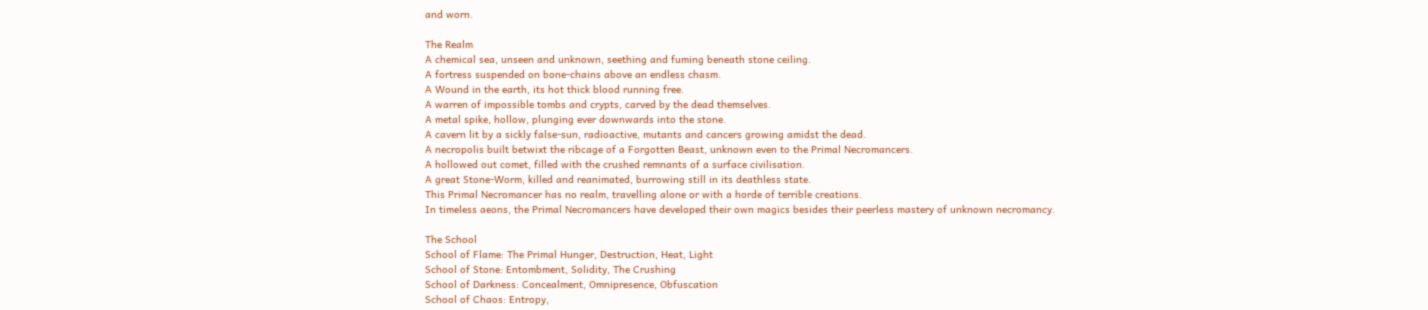and worn.

The Realm
A chemical sea, unseen and unknown, seething and fuming beneath stone ceiling.
A fortress suspended on bone-chains above an endless chasm.
A Wound in the earth, its hot thick blood running free.
A warren of impossible tombs and crypts, carved by the dead themselves.
A metal spike, hollow, plunging ever downwards into the stone.
A cavern lit by a sickly false-sun, radioactive, mutants and cancers growing amidst the dead.
A necropolis built betwixt the ribcage of a Forgotten Beast, unknown even to the Primal Necromancers.
A hollowed out comet, filled with the crushed remnants of a surface civilisation.
A great Stone-Worm, killed and reanimated, burrowing still in its deathless state.
This Primal Necromancer has no realm, travelling alone or with a horde of terrible creations.
In timeless aeons, the Primal Necromancers have developed their own magics besides their peerless mastery of unknown necromancy.

The School
School of Flame: The Primal Hunger, Destruction, Heat, Light
School of Stone: Entombment, Solidity, The Crushing
School of Darkness: Concealment, Omnipresence, Obfuscation
School of Chaos: Entropy,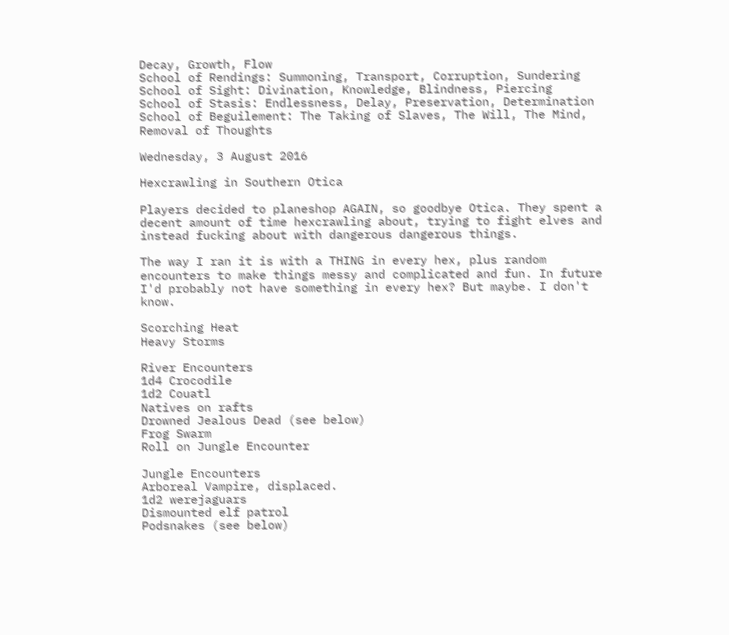Decay, Growth, Flow
School of Rendings: Summoning, Transport, Corruption, Sundering
School of Sight: Divination, Knowledge, Blindness, Piercing
School of Stasis: Endlessness, Delay, Preservation, Determination
School of Beguilement: The Taking of Slaves, The Will, The Mind, Removal of Thoughts

Wednesday, 3 August 2016

Hexcrawling in Southern Otica

Players decided to planeshop AGAIN, so goodbye Otica. They spent a decent amount of time hexcrawling about, trying to fight elves and instead fucking about with dangerous dangerous things.

The way I ran it is with a THING in every hex, plus random encounters to make things messy and complicated and fun. In future I'd probably not have something in every hex? But maybe. I don't know.

Scorching Heat
Heavy Storms

River Encounters
1d4 Crocodile
1d2 Couatl
Natives on rafts
Drowned Jealous Dead (see below)
Frog Swarm
Roll on Jungle Encounter

Jungle Encounters
Arboreal Vampire, displaced.
1d2 werejaguars
Dismounted elf patrol
Podsnakes (see below)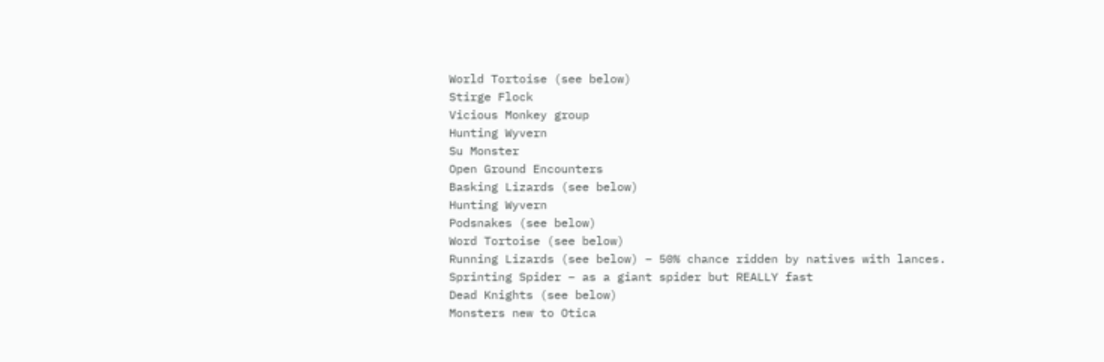World Tortoise (see below)
Stirge Flock
Vicious Monkey group
Hunting Wyvern
Su Monster
Open Ground Encounters
Basking Lizards (see below)
Hunting Wyvern
Podsnakes (see below)
Word Tortoise (see below)
Running Lizards (see below) – 50% chance ridden by natives with lances.
Sprinting Spider – as a giant spider but REALLY fast
Dead Knights (see below)
Monsters new to Otica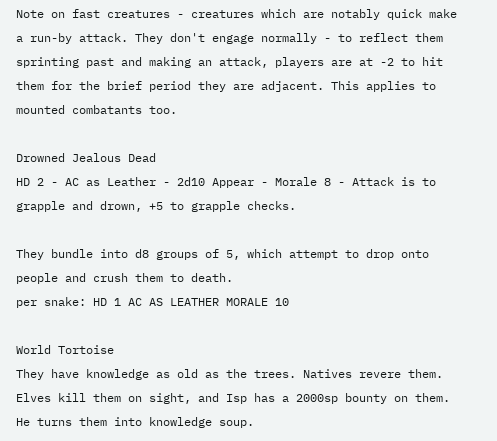Note on fast creatures - creatures which are notably quick make a run-by attack. They don't engage normally - to reflect them sprinting past and making an attack, players are at -2 to hit them for the brief period they are adjacent. This applies to mounted combatants too.

Drowned Jealous Dead
HD 2 - AC as Leather - 2d10 Appear - Morale 8 - Attack is to grapple and drown, +5 to grapple checks.

They bundle into d8 groups of 5, which attempt to drop onto people and crush them to death.
per snake: HD 1 AC AS LEATHER MORALE 10

World Tortoise
They have knowledge as old as the trees. Natives revere them. Elves kill them on sight, and Isp has a 2000sp bounty on them. He turns them into knowledge soup.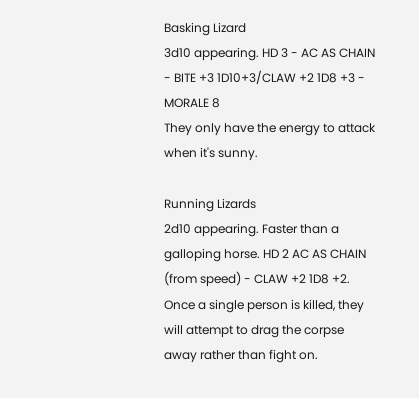Basking Lizard
3d10 appearing. HD 3 - AC AS CHAIN - BITE +3 1D10+3/CLAW +2 1D8 +3 - MORALE 8
They only have the energy to attack when it's sunny.

Running Lizards
2d10 appearing. Faster than a galloping horse. HD 2 AC AS CHAIN (from speed) - CLAW +2 1D8 +2. Once a single person is killed, they will attempt to drag the corpse away rather than fight on.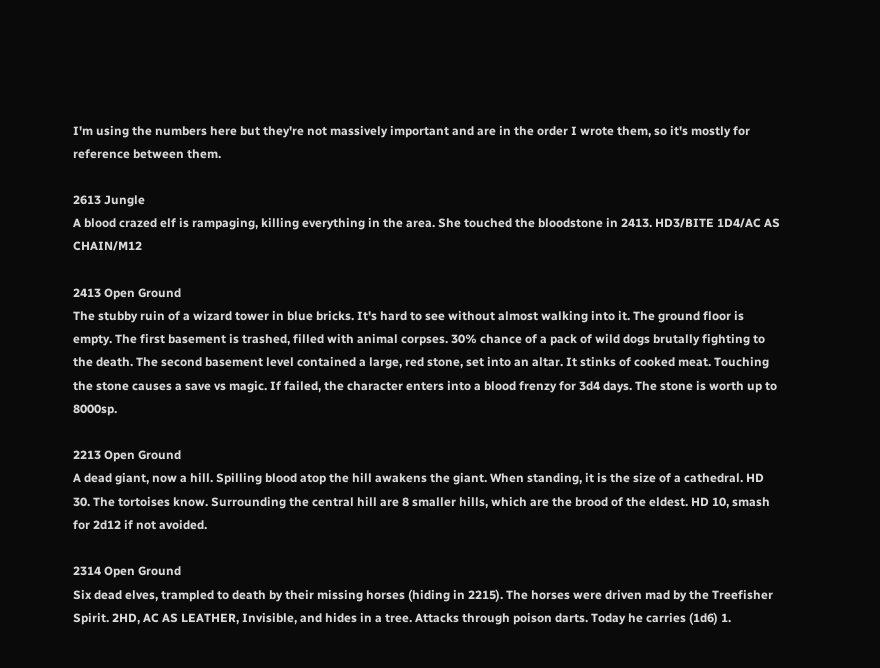I'm using the numbers here but they're not massively important and are in the order I wrote them, so it's mostly for reference between them.

2613 Jungle
A blood crazed elf is rampaging, killing everything in the area. She touched the bloodstone in 2413. HD3/BITE 1D4/AC AS CHAIN/M12

2413 Open Ground
The stubby ruin of a wizard tower in blue bricks. It's hard to see without almost walking into it. The ground floor is empty. The first basement is trashed, filled with animal corpses. 30% chance of a pack of wild dogs brutally fighting to the death. The second basement level contained a large, red stone, set into an altar. It stinks of cooked meat. Touching the stone causes a save vs magic. If failed, the character enters into a blood frenzy for 3d4 days. The stone is worth up to 8000sp.

2213 Open Ground
A dead giant, now a hill. Spilling blood atop the hill awakens the giant. When standing, it is the size of a cathedral. HD 30. The tortoises know. Surrounding the central hill are 8 smaller hills, which are the brood of the eldest. HD 10, smash for 2d12 if not avoided.

2314 Open Ground
Six dead elves, trampled to death by their missing horses (hiding in 2215). The horses were driven mad by the Treefisher Spirit. 2HD, AC AS LEATHER, Invisible, and hides in a tree. Attacks through poison darts. Today he carries (1d6) 1.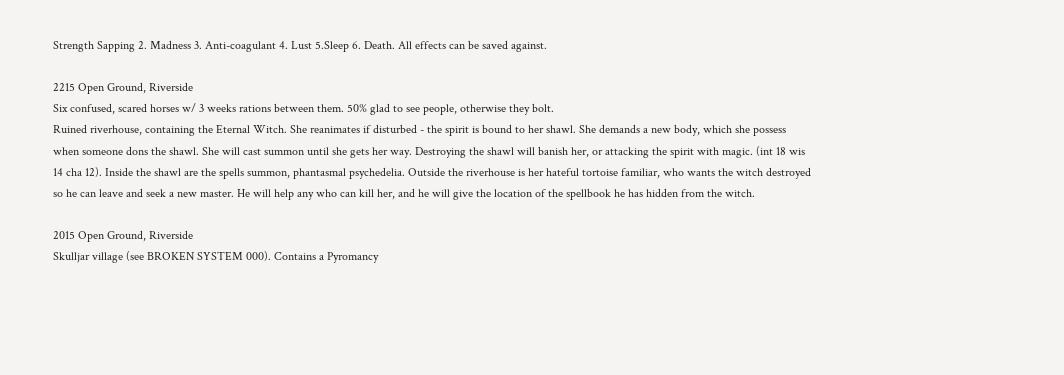Strength Sapping 2. Madness 3. Anti-coagulant 4. Lust 5.Sleep 6. Death. All effects can be saved against.

2215 Open Ground, Riverside
Six confused, scared horses w/ 3 weeks rations between them. 50% glad to see people, otherwise they bolt.
Ruined riverhouse, containing the Eternal Witch. She reanimates if disturbed - the spirit is bound to her shawl. She demands a new body, which she possess when someone dons the shawl. She will cast summon until she gets her way. Destroying the shawl will banish her, or attacking the spirit with magic. (int 18 wis 14 cha 12). Inside the shawl are the spells summon, phantasmal psychedelia. Outside the riverhouse is her hateful tortoise familiar, who wants the witch destroyed so he can leave and seek a new master. He will help any who can kill her, and he will give the location of the spellbook he has hidden from the witch.

2015 Open Ground, Riverside
Skulljar village (see BROKEN SYSTEM 000). Contains a Pyromancy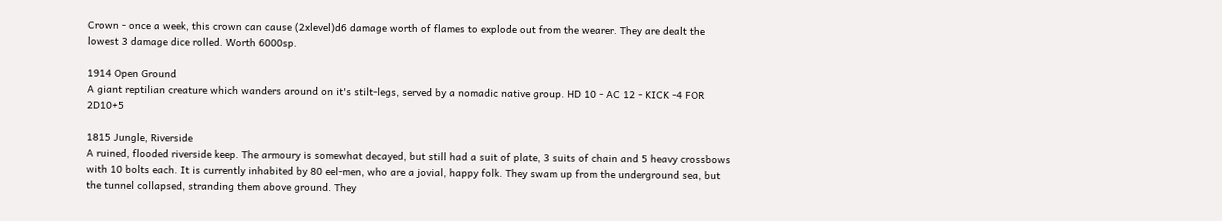Crown - once a week, this crown can cause (2xlevel)d6 damage worth of flames to explode out from the wearer. They are dealt the lowest 3 damage dice rolled. Worth 6000sp.

1914 Open Ground
A giant reptilian creature which wanders around on it's stilt-legs, served by a nomadic native group. HD 10 - AC 12 - KICK -4 FOR 2D10+5

1815 Jungle, Riverside
A ruined, flooded riverside keep. The armoury is somewhat decayed, but still had a suit of plate, 3 suits of chain and 5 heavy crossbows with 10 bolts each. It is currently inhabited by 80 eel-men, who are a jovial, happy folk. They swam up from the underground sea, but the tunnel collapsed, stranding them above ground. They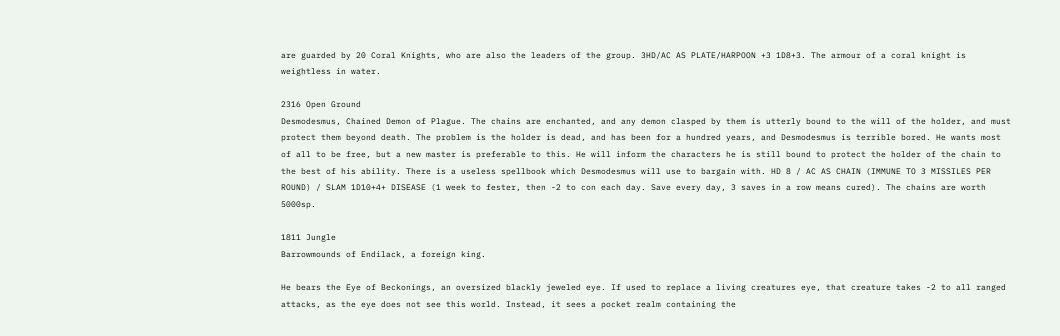are guarded by 20 Coral Knights, who are also the leaders of the group. 3HD/AC AS PLATE/HARPOON +3 1D8+3. The armour of a coral knight is weightless in water.

2316 Open Ground
Desmodesmus, Chained Demon of Plague. The chains are enchanted, and any demon clasped by them is utterly bound to the will of the holder, and must protect them beyond death. The problem is the holder is dead, and has been for a hundred years, and Desmodesmus is terrible bored. He wants most of all to be free, but a new master is preferable to this. He will inform the characters he is still bound to protect the holder of the chain to the best of his ability. There is a useless spellbook which Desmodesmus will use to bargain with. HD 8 / AC AS CHAIN (IMMUNE TO 3 MISSILES PER ROUND) / SLAM 1D10+4+ DISEASE (1 week to fester, then -2 to con each day. Save every day, 3 saves in a row means cured). The chains are worth 5000sp.

1811 Jungle
Barrowmounds of Endilack, a foreign king.

He bears the Eye of Beckonings, an oversized blackly jeweled eye. If used to replace a living creatures eye, that creature takes -2 to all ranged attacks, as the eye does not see this world. Instead, it sees a pocket realm containing the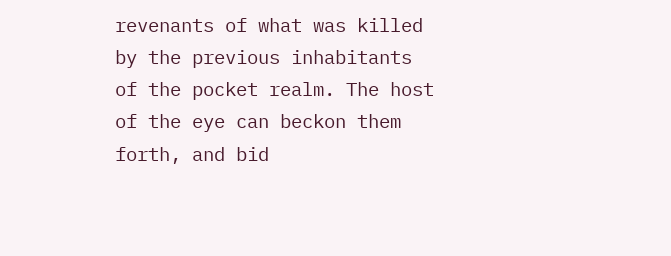revenants of what was killed by the previous inhabitants of the pocket realm. The host of the eye can beckon them forth, and bid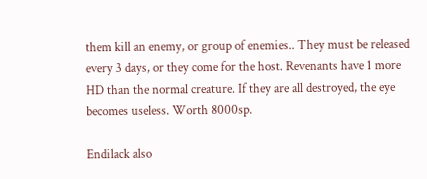them kill an enemy, or group of enemies.. They must be released every 3 days, or they come for the host. Revenants have 1 more HD than the normal creature. If they are all destroyed, the eye becomes useless. Worth 8000sp.

Endilack also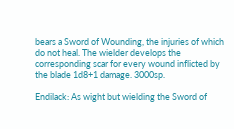bears a Sword of Wounding, the injuries of which do not heal. The wielder develops the corresponding scar for every wound inflicted by the blade 1d8+1 damage. 3000sp.

Endilack: As wight but wielding the Sword of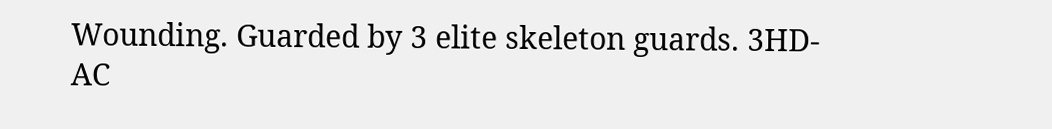Wounding. Guarded by 3 elite skeleton guards. 3HD-AC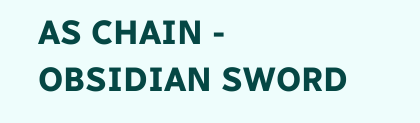AS CHAIN - OBSIDIAN SWORD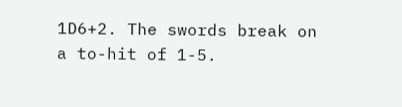1D6+2. The swords break on a to-hit of 1-5.